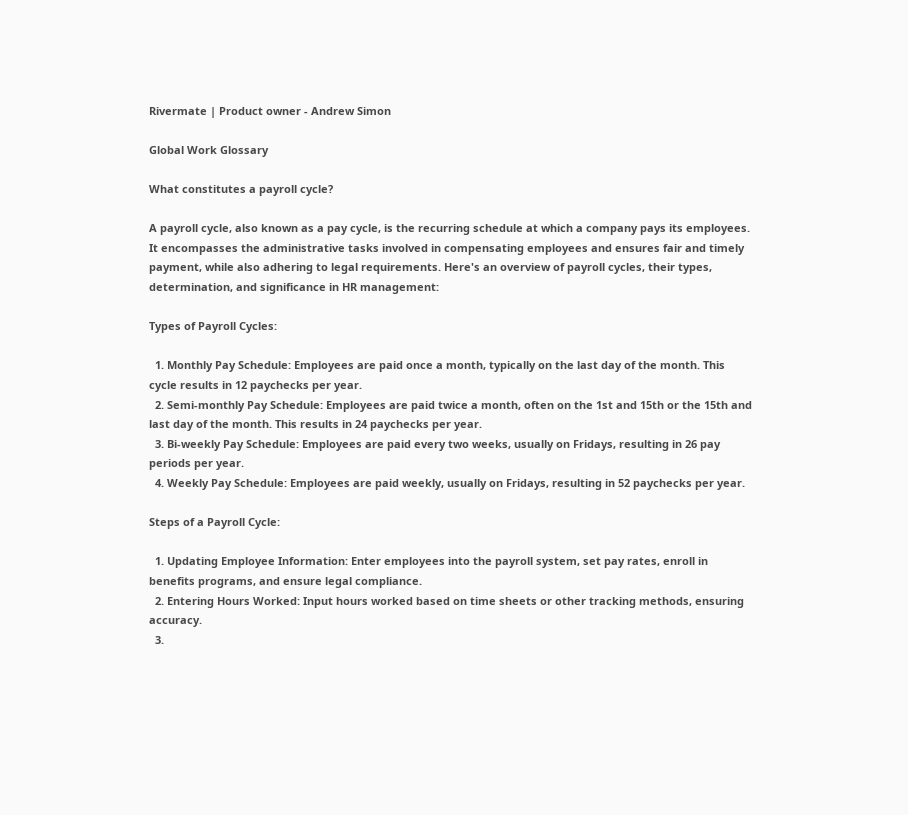Rivermate | Product owner - Andrew Simon

Global Work Glossary

What constitutes a payroll cycle?

A payroll cycle, also known as a pay cycle, is the recurring schedule at which a company pays its employees. It encompasses the administrative tasks involved in compensating employees and ensures fair and timely payment, while also adhering to legal requirements. Here's an overview of payroll cycles, their types, determination, and significance in HR management:

Types of Payroll Cycles:

  1. Monthly Pay Schedule: Employees are paid once a month, typically on the last day of the month. This cycle results in 12 paychecks per year.
  2. Semi-monthly Pay Schedule: Employees are paid twice a month, often on the 1st and 15th or the 15th and last day of the month. This results in 24 paychecks per year.
  3. Bi-weekly Pay Schedule: Employees are paid every two weeks, usually on Fridays, resulting in 26 pay periods per year.
  4. Weekly Pay Schedule: Employees are paid weekly, usually on Fridays, resulting in 52 paychecks per year.

Steps of a Payroll Cycle:

  1. Updating Employee Information: Enter employees into the payroll system, set pay rates, enroll in benefits programs, and ensure legal compliance.
  2. Entering Hours Worked: Input hours worked based on time sheets or other tracking methods, ensuring accuracy.
  3.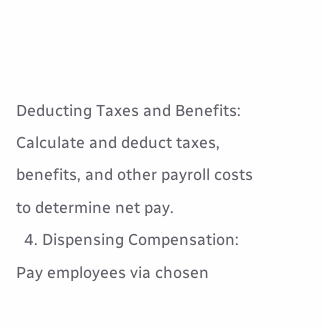Deducting Taxes and Benefits: Calculate and deduct taxes, benefits, and other payroll costs to determine net pay.
  4. Dispensing Compensation: Pay employees via chosen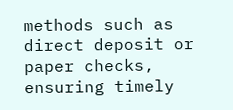methods such as direct deposit or paper checks, ensuring timely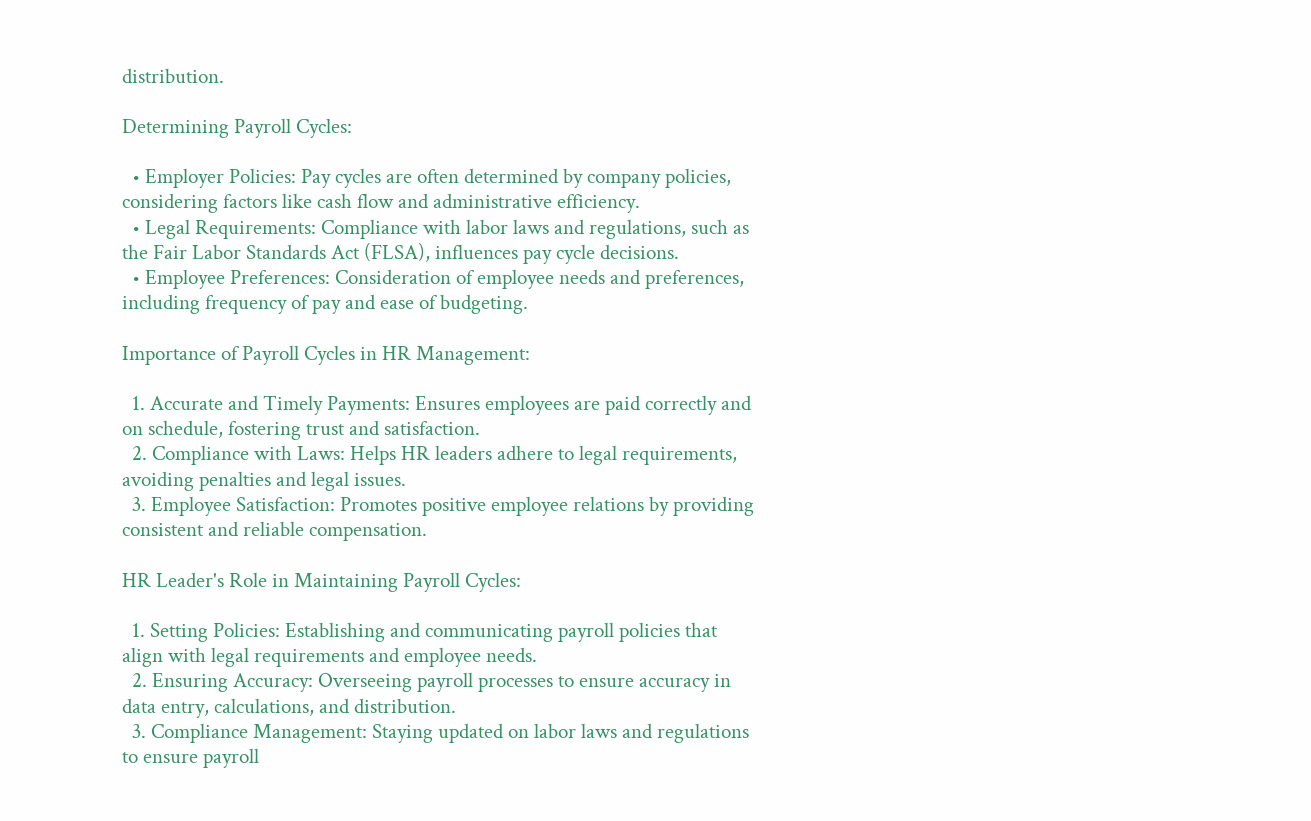distribution.

Determining Payroll Cycles:

  • Employer Policies: Pay cycles are often determined by company policies, considering factors like cash flow and administrative efficiency.
  • Legal Requirements: Compliance with labor laws and regulations, such as the Fair Labor Standards Act (FLSA), influences pay cycle decisions.
  • Employee Preferences: Consideration of employee needs and preferences, including frequency of pay and ease of budgeting.

Importance of Payroll Cycles in HR Management:

  1. Accurate and Timely Payments: Ensures employees are paid correctly and on schedule, fostering trust and satisfaction.
  2. Compliance with Laws: Helps HR leaders adhere to legal requirements, avoiding penalties and legal issues.
  3. Employee Satisfaction: Promotes positive employee relations by providing consistent and reliable compensation.

HR Leader's Role in Maintaining Payroll Cycles:

  1. Setting Policies: Establishing and communicating payroll policies that align with legal requirements and employee needs.
  2. Ensuring Accuracy: Overseeing payroll processes to ensure accuracy in data entry, calculations, and distribution.
  3. Compliance Management: Staying updated on labor laws and regulations to ensure payroll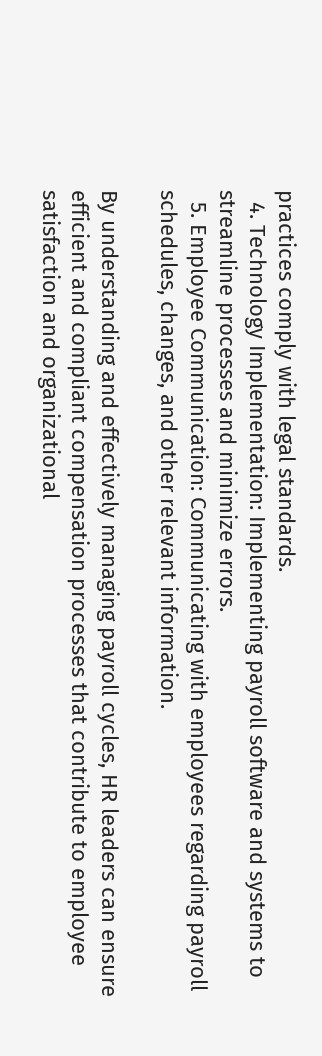practices comply with legal standards.
  4. Technology Implementation: Implementing payroll software and systems to streamline processes and minimize errors.
  5. Employee Communication: Communicating with employees regarding payroll schedules, changes, and other relevant information.

By understanding and effectively managing payroll cycles, HR leaders can ensure efficient and compliant compensation processes that contribute to employee satisfaction and organizational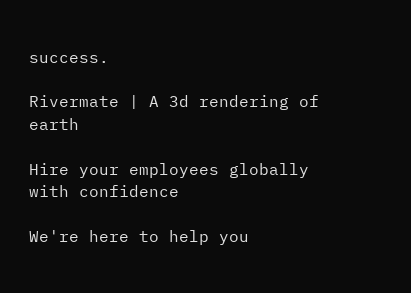success.

Rivermate | A 3d rendering of earth

Hire your employees globally with confidence

We're here to help you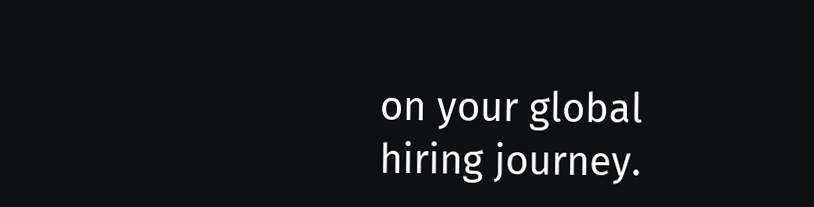on your global hiring journey.